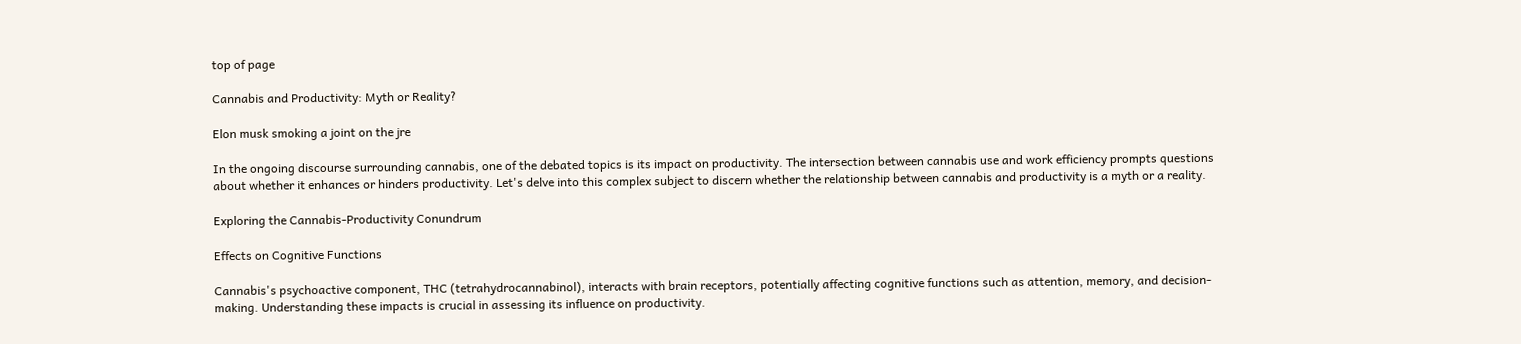top of page

Cannabis and Productivity: Myth or Reality?

Elon musk smoking a joint on the jre

In the ongoing discourse surrounding cannabis, one of the debated topics is its impact on productivity. The intersection between cannabis use and work efficiency prompts questions about whether it enhances or hinders productivity. Let's delve into this complex subject to discern whether the relationship between cannabis and productivity is a myth or a reality.

Exploring the Cannabis-Productivity Conundrum

Effects on Cognitive Functions

Cannabis's psychoactive component, THC (tetrahydrocannabinol), interacts with brain receptors, potentially affecting cognitive functions such as attention, memory, and decision-making. Understanding these impacts is crucial in assessing its influence on productivity.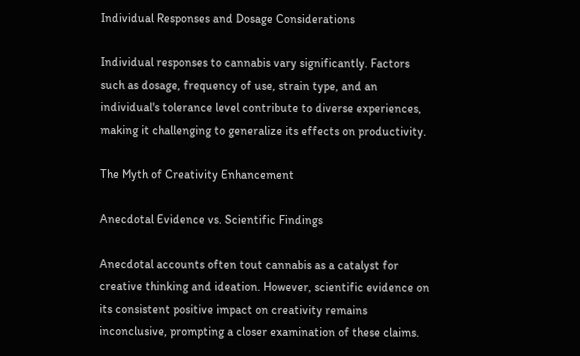Individual Responses and Dosage Considerations

Individual responses to cannabis vary significantly. Factors such as dosage, frequency of use, strain type, and an individual's tolerance level contribute to diverse experiences, making it challenging to generalize its effects on productivity.

The Myth of Creativity Enhancement

Anecdotal Evidence vs. Scientific Findings

Anecdotal accounts often tout cannabis as a catalyst for creative thinking and ideation. However, scientific evidence on its consistent positive impact on creativity remains inconclusive, prompting a closer examination of these claims.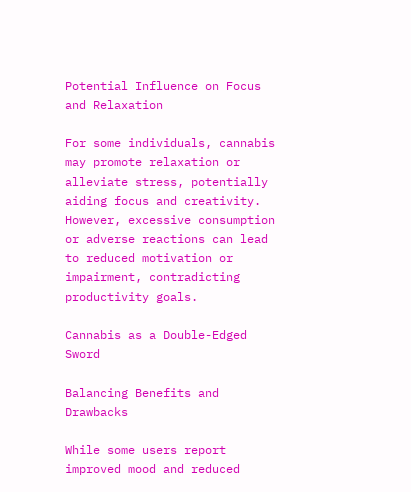Potential Influence on Focus and Relaxation

For some individuals, cannabis may promote relaxation or alleviate stress, potentially aiding focus and creativity. However, excessive consumption or adverse reactions can lead to reduced motivation or impairment, contradicting productivity goals.

Cannabis as a Double-Edged Sword

Balancing Benefits and Drawbacks

While some users report improved mood and reduced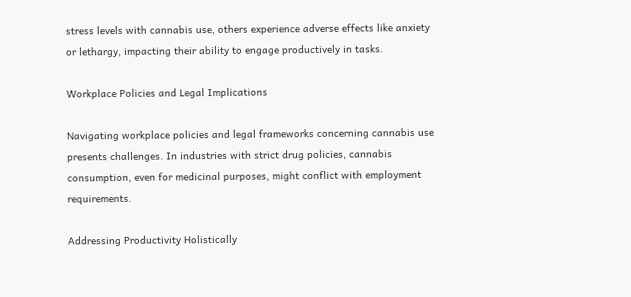stress levels with cannabis use, others experience adverse effects like anxiety or lethargy, impacting their ability to engage productively in tasks.

Workplace Policies and Legal Implications

Navigating workplace policies and legal frameworks concerning cannabis use presents challenges. In industries with strict drug policies, cannabis consumption, even for medicinal purposes, might conflict with employment requirements.

Addressing Productivity Holistically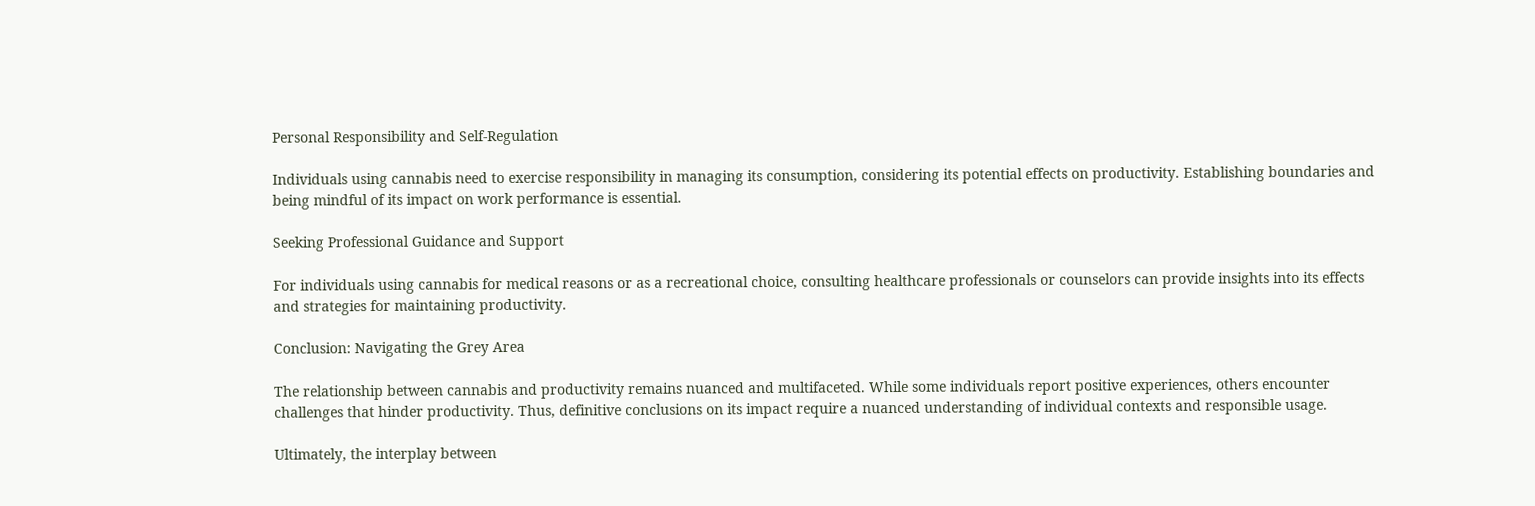Personal Responsibility and Self-Regulation

Individuals using cannabis need to exercise responsibility in managing its consumption, considering its potential effects on productivity. Establishing boundaries and being mindful of its impact on work performance is essential.

Seeking Professional Guidance and Support

For individuals using cannabis for medical reasons or as a recreational choice, consulting healthcare professionals or counselors can provide insights into its effects and strategies for maintaining productivity.

Conclusion: Navigating the Grey Area

The relationship between cannabis and productivity remains nuanced and multifaceted. While some individuals report positive experiences, others encounter challenges that hinder productivity. Thus, definitive conclusions on its impact require a nuanced understanding of individual contexts and responsible usage.

Ultimately, the interplay between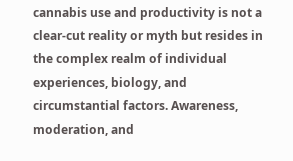cannabis use and productivity is not a clear-cut reality or myth but resides in the complex realm of individual experiences, biology, and circumstantial factors. Awareness, moderation, and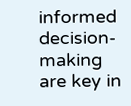informed decision-making are key in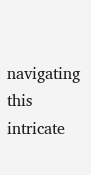navigating this intricate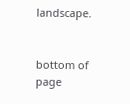landscape.


bottom of page